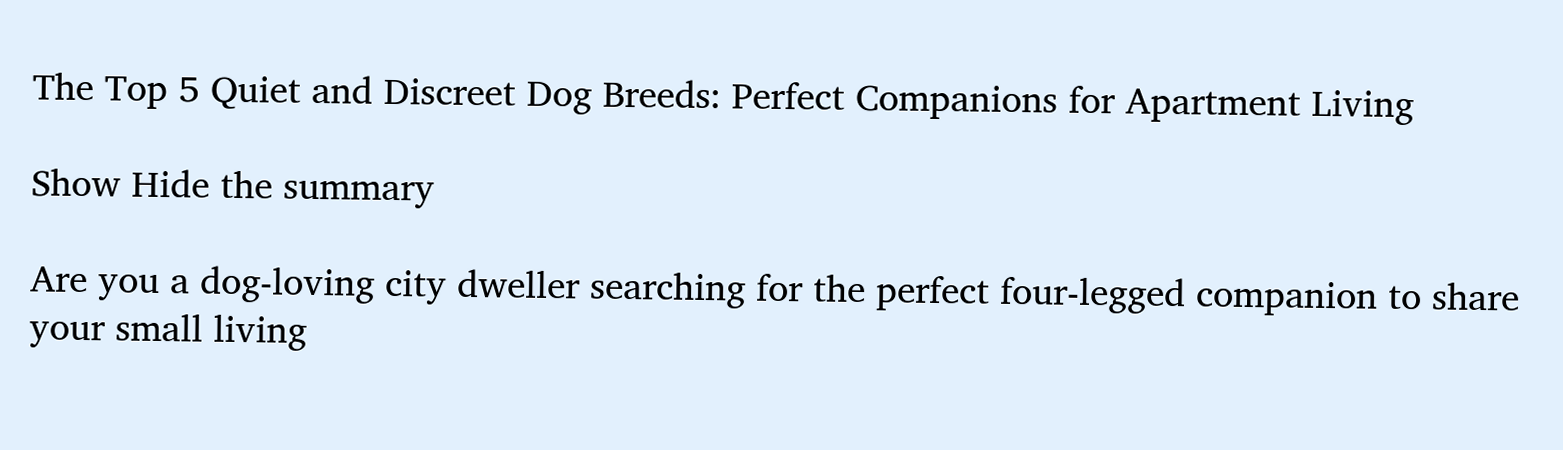The Top 5 Quiet and Discreet Dog Breeds: Perfect Companions for Apartment Living

Show Hide the summary

Are you a dog-loving city dweller searching for the perfect four-legged companion to share your small living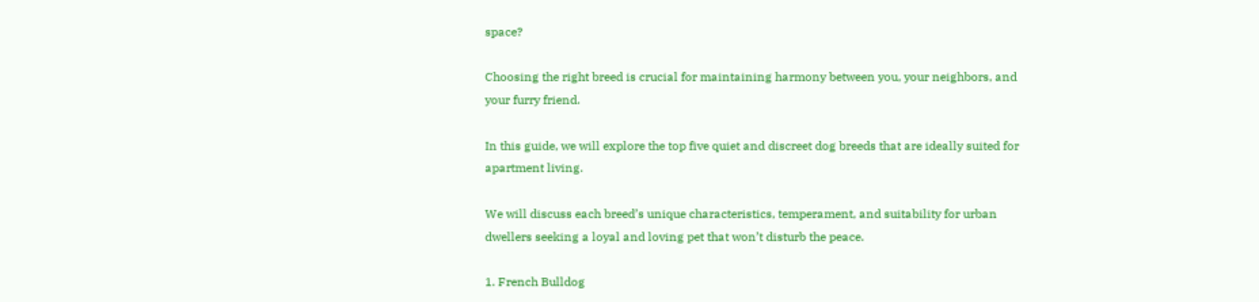space?

Choosing the right breed is crucial for maintaining harmony between you, your neighbors, and your furry friend.

In this guide, we will explore the top five quiet and discreet dog breeds that are ideally suited for apartment living.

We will discuss each breed’s unique characteristics, temperament, and suitability for urban dwellers seeking a loyal and loving pet that won’t disturb the peace.

1. French Bulldog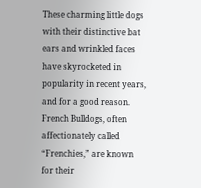These charming little dogs with their distinctive bat ears and wrinkled faces have skyrocketed in popularity in recent years, and for a good reason. French Bulldogs, often affectionately called “Frenchies,” are known for their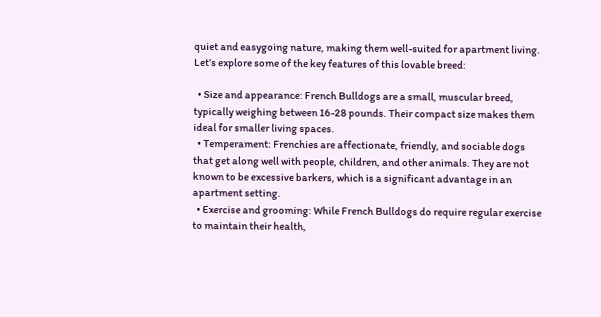quiet and easygoing nature, making them well-suited for apartment living. Let’s explore some of the key features of this lovable breed:

  • Size and appearance: French Bulldogs are a small, muscular breed, typically weighing between 16-28 pounds. Their compact size makes them ideal for smaller living spaces.
  • Temperament: Frenchies are affectionate, friendly, and sociable dogs that get along well with people, children, and other animals. They are not known to be excessive barkers, which is a significant advantage in an apartment setting.
  • Exercise and grooming: While French Bulldogs do require regular exercise to maintain their health,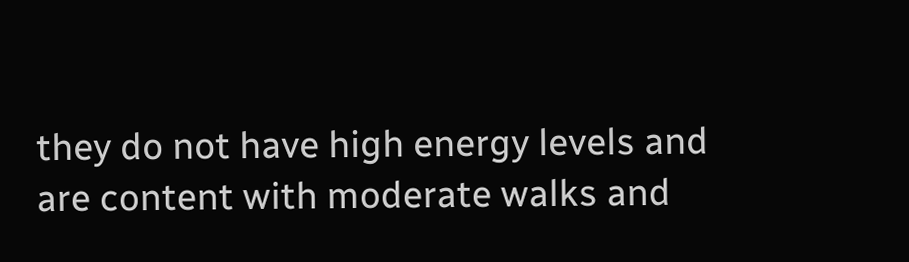they do not have high energy levels and are content with moderate walks and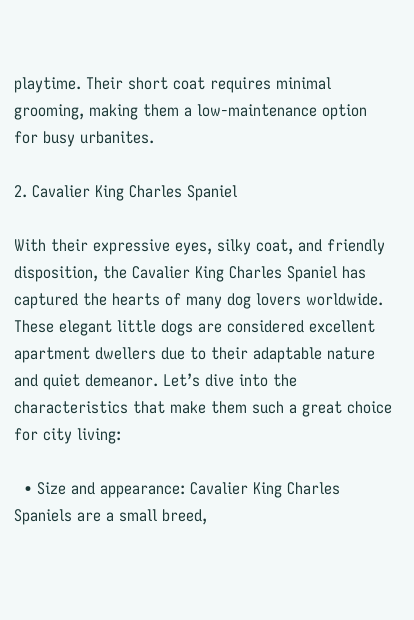playtime. Their short coat requires minimal grooming, making them a low-maintenance option for busy urbanites.

2. Cavalier King Charles Spaniel

With their expressive eyes, silky coat, and friendly disposition, the Cavalier King Charles Spaniel has captured the hearts of many dog lovers worldwide. These elegant little dogs are considered excellent apartment dwellers due to their adaptable nature and quiet demeanor. Let’s dive into the characteristics that make them such a great choice for city living:

  • Size and appearance: Cavalier King Charles Spaniels are a small breed,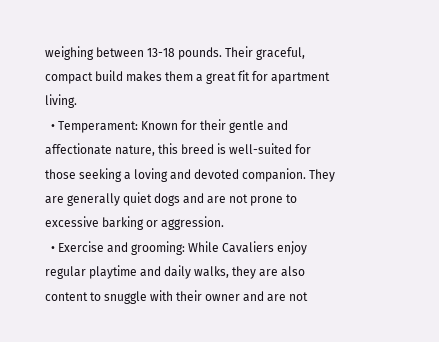weighing between 13-18 pounds. Their graceful, compact build makes them a great fit for apartment living.
  • Temperament: Known for their gentle and affectionate nature, this breed is well-suited for those seeking a loving and devoted companion. They are generally quiet dogs and are not prone to excessive barking or aggression.
  • Exercise and grooming: While Cavaliers enjoy regular playtime and daily walks, they are also content to snuggle with their owner and are not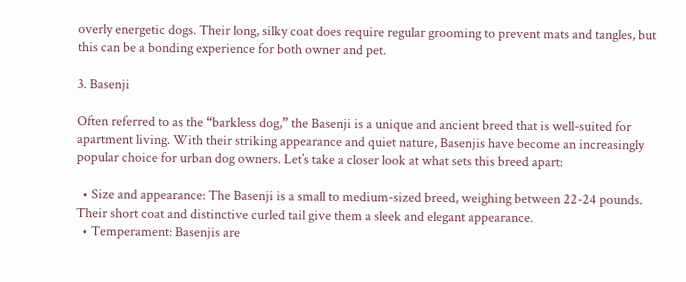overly energetic dogs. Their long, silky coat does require regular grooming to prevent mats and tangles, but this can be a bonding experience for both owner and pet.

3. Basenji

Often referred to as the “barkless dog,” the Basenji is a unique and ancient breed that is well-suited for apartment living. With their striking appearance and quiet nature, Basenjis have become an increasingly popular choice for urban dog owners. Let’s take a closer look at what sets this breed apart:

  • Size and appearance: The Basenji is a small to medium-sized breed, weighing between 22-24 pounds. Their short coat and distinctive curled tail give them a sleek and elegant appearance.
  • Temperament: Basenjis are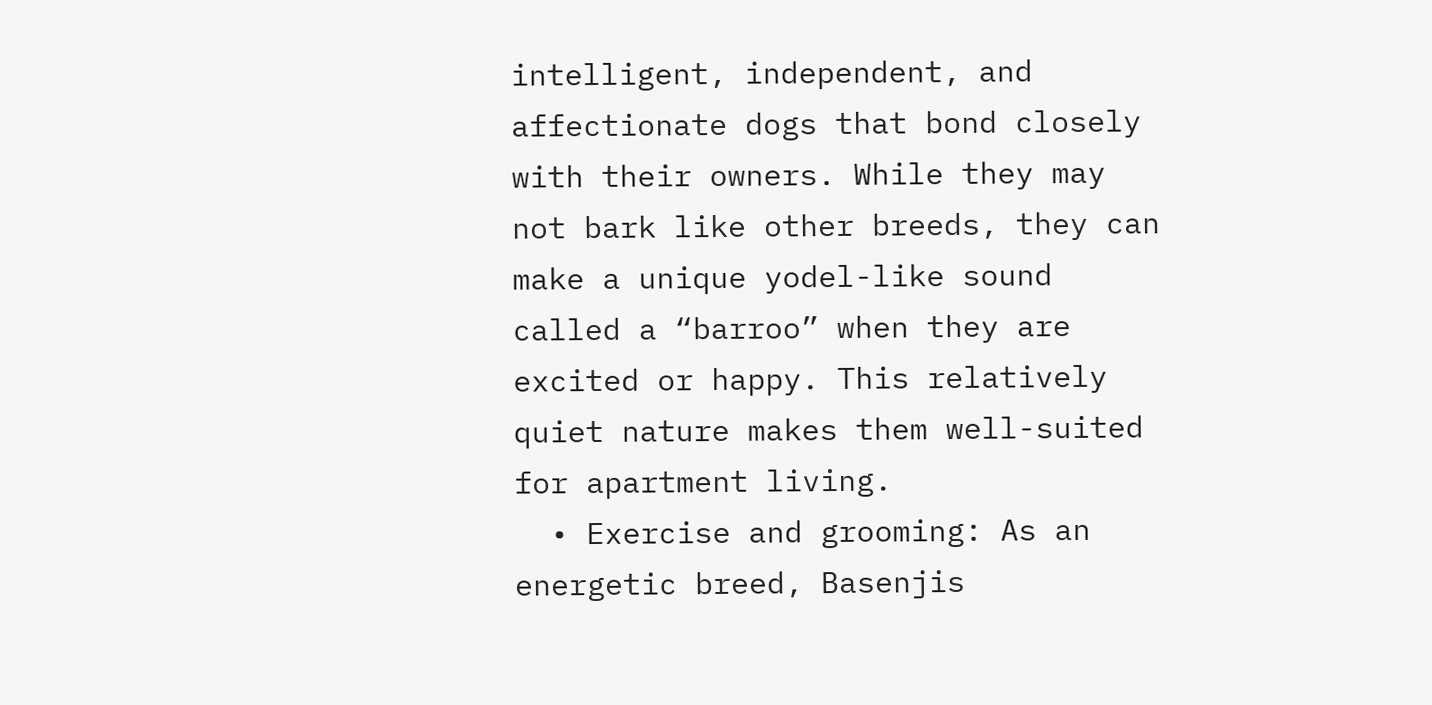intelligent, independent, and affectionate dogs that bond closely with their owners. While they may not bark like other breeds, they can make a unique yodel-like sound called a “barroo” when they are excited or happy. This relatively quiet nature makes them well-suited for apartment living.
  • Exercise and grooming: As an energetic breed, Basenjis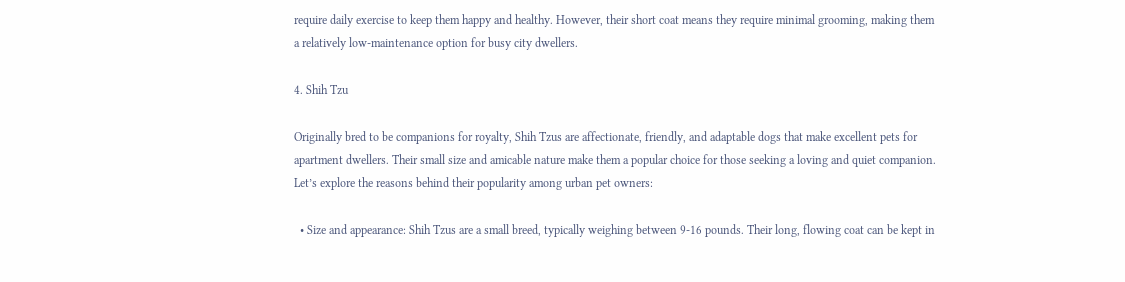require daily exercise to keep them happy and healthy. However, their short coat means they require minimal grooming, making them a relatively low-maintenance option for busy city dwellers.

4. Shih Tzu

Originally bred to be companions for royalty, Shih Tzus are affectionate, friendly, and adaptable dogs that make excellent pets for apartment dwellers. Their small size and amicable nature make them a popular choice for those seeking a loving and quiet companion. Let’s explore the reasons behind their popularity among urban pet owners:

  • Size and appearance: Shih Tzus are a small breed, typically weighing between 9-16 pounds. Their long, flowing coat can be kept in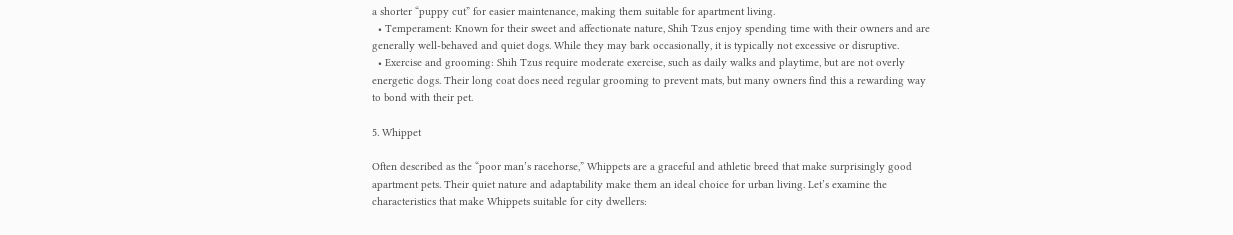a shorter “puppy cut” for easier maintenance, making them suitable for apartment living.
  • Temperament: Known for their sweet and affectionate nature, Shih Tzus enjoy spending time with their owners and are generally well-behaved and quiet dogs. While they may bark occasionally, it is typically not excessive or disruptive.
  • Exercise and grooming: Shih Tzus require moderate exercise, such as daily walks and playtime, but are not overly energetic dogs. Their long coat does need regular grooming to prevent mats, but many owners find this a rewarding way to bond with their pet.

5. Whippet

Often described as the “poor man’s racehorse,” Whippets are a graceful and athletic breed that make surprisingly good apartment pets. Their quiet nature and adaptability make them an ideal choice for urban living. Let’s examine the characteristics that make Whippets suitable for city dwellers: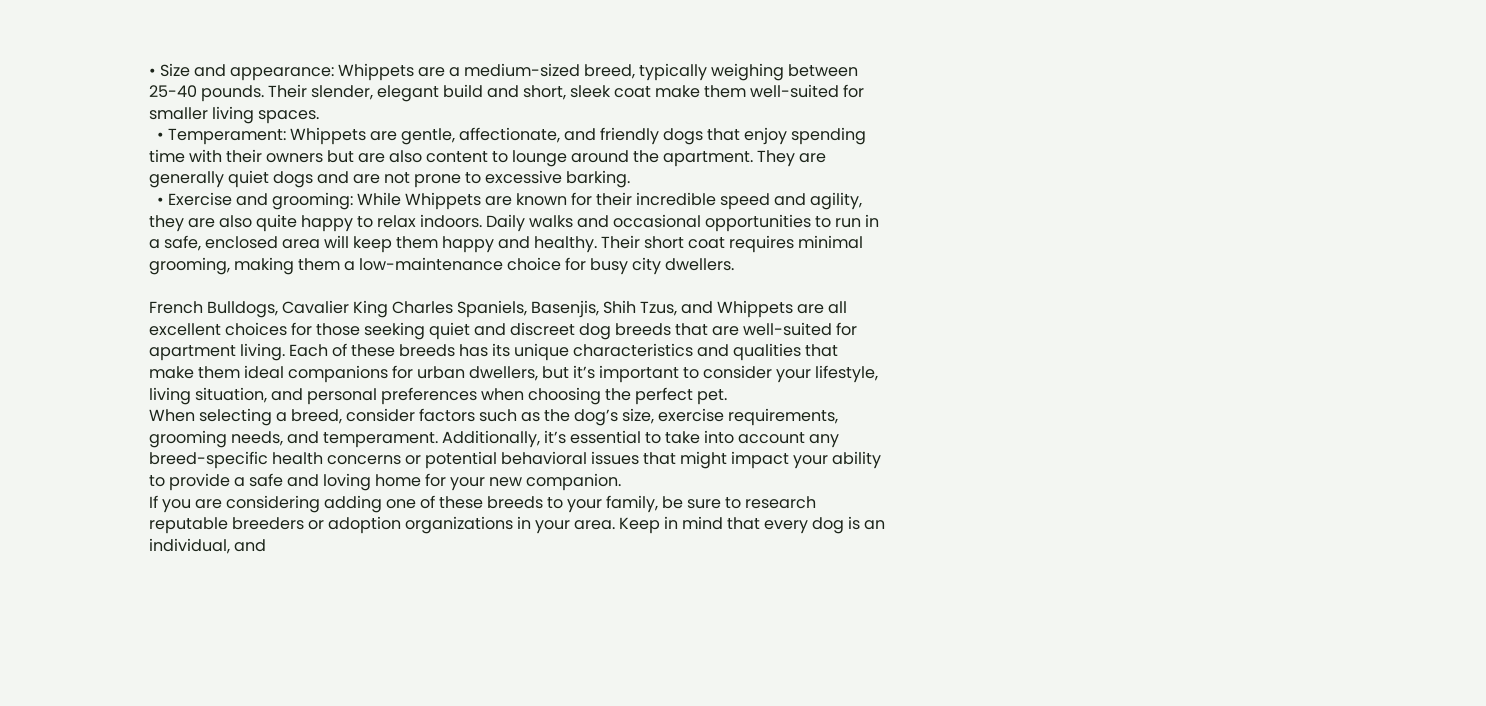• Size and appearance: Whippets are a medium-sized breed, typically weighing between 25-40 pounds. Their slender, elegant build and short, sleek coat make them well-suited for smaller living spaces.
  • Temperament: Whippets are gentle, affectionate, and friendly dogs that enjoy spending time with their owners but are also content to lounge around the apartment. They are generally quiet dogs and are not prone to excessive barking.
  • Exercise and grooming: While Whippets are known for their incredible speed and agility, they are also quite happy to relax indoors. Daily walks and occasional opportunities to run in a safe, enclosed area will keep them happy and healthy. Their short coat requires minimal grooming, making them a low-maintenance choice for busy city dwellers.

French Bulldogs, Cavalier King Charles Spaniels, Basenjis, Shih Tzus, and Whippets are all excellent choices for those seeking quiet and discreet dog breeds that are well-suited for apartment living. Each of these breeds has its unique characteristics and qualities that make them ideal companions for urban dwellers, but it’s important to consider your lifestyle, living situation, and personal preferences when choosing the perfect pet.
When selecting a breed, consider factors such as the dog’s size, exercise requirements, grooming needs, and temperament. Additionally, it’s essential to take into account any breed-specific health concerns or potential behavioral issues that might impact your ability to provide a safe and loving home for your new companion.
If you are considering adding one of these breeds to your family, be sure to research reputable breeders or adoption organizations in your area. Keep in mind that every dog is an individual, and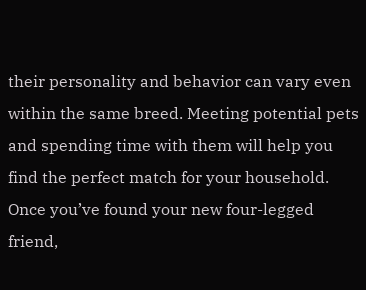their personality and behavior can vary even within the same breed. Meeting potential pets and spending time with them will help you find the perfect match for your household.
Once you’ve found your new four-legged friend,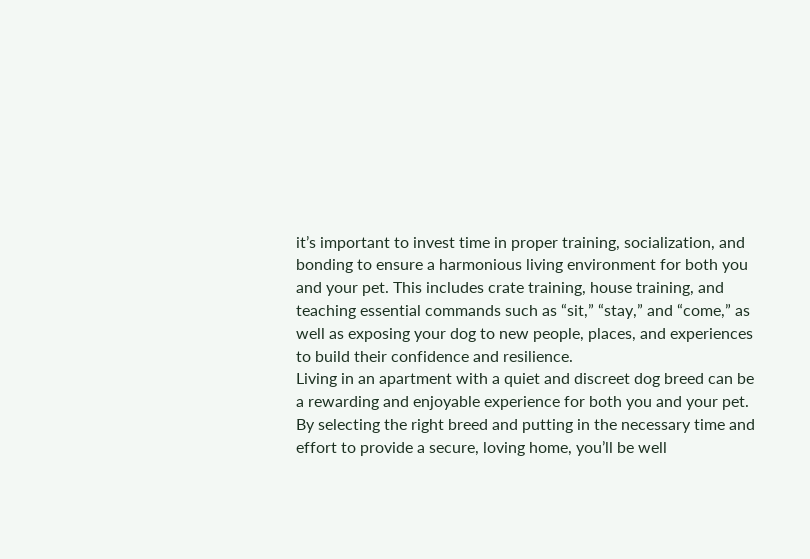it’s important to invest time in proper training, socialization, and bonding to ensure a harmonious living environment for both you and your pet. This includes crate training, house training, and teaching essential commands such as “sit,” “stay,” and “come,” as well as exposing your dog to new people, places, and experiences to build their confidence and resilience.
Living in an apartment with a quiet and discreet dog breed can be a rewarding and enjoyable experience for both you and your pet. By selecting the right breed and putting in the necessary time and effort to provide a secure, loving home, you’ll be well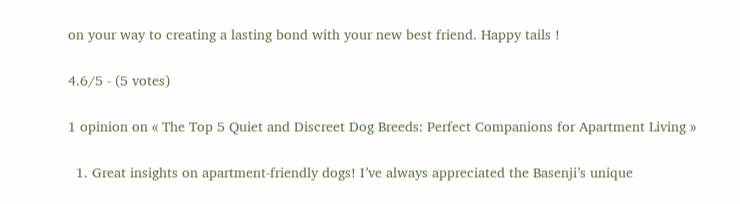on your way to creating a lasting bond with your new best friend. Happy tails !

4.6/5 - (5 votes)

1 opinion on « The Top 5 Quiet and Discreet Dog Breeds: Perfect Companions for Apartment Living »

  1. Great insights on apartment-friendly dogs! I’ve always appreciated the Basenji’s unique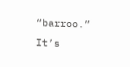“barroo.” It’s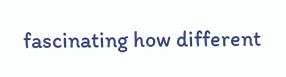fascinating how different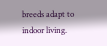breeds adapt to indoor living.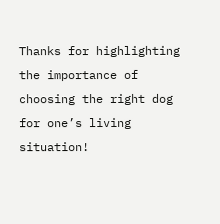Thanks for highlighting the importance of choosing the right dog for one’s living situation!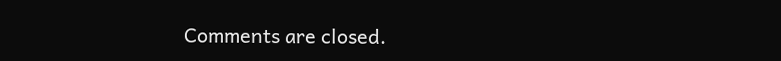Comments are closed.